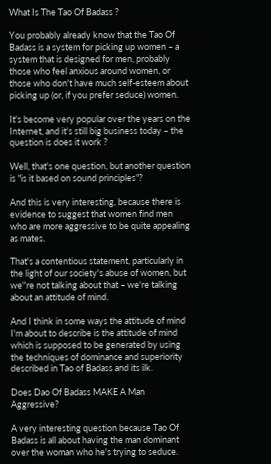What Is The Tao Of Badass ?

You probably already know that the Tao Of Badass is a system for picking up women – a system that is designed for men, probably those who feel anxious around women, or those who don't have much self-esteem about picking up (or, if you prefer seduce) women.

It's become very popular over the years on the Internet, and it's still big business today – the question is does it work ?

Well, that's one question, but another question is "is it based on sound principles"?

And this is very interesting, because there is evidence to suggest that women find men who are more aggressive to be quite appealing as mates.

That's a contentious statement, particularly in the light of our society's abuse of women, but we''re not talking about that – we're talking about an attitude of mind.

And I think in some ways the attitude of mind I'm about to describe is the attitude of mind which is supposed to be generated by using the techniques of dominance and superiority described in Tao of Badass and its ilk.

Does Dao Of Badass MAKE A Man Aggressive?

A very interesting question because Tao Of Badass is all about having the man dominant over the woman who he's trying to seduce.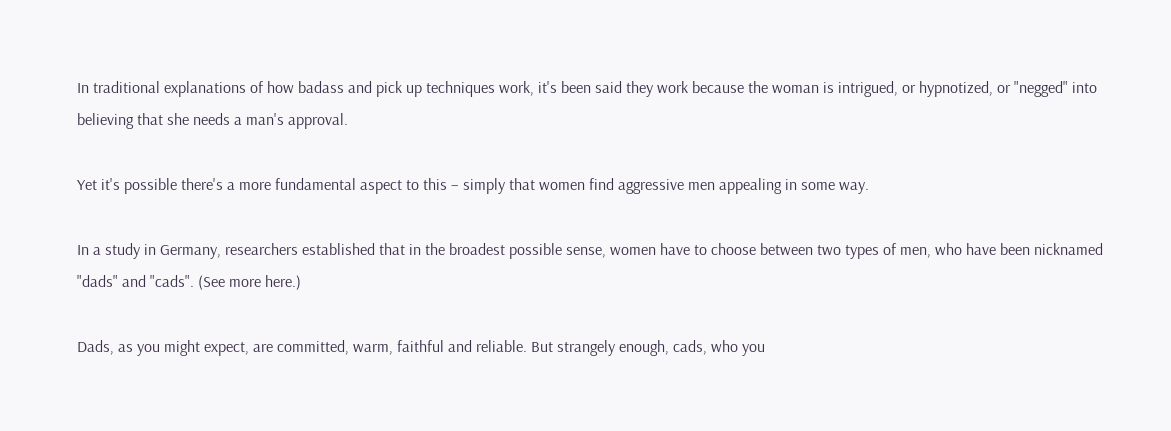In traditional explanations of how badass and pick up techniques work, it's been said they work because the woman is intrigued, or hypnotized, or "negged" into believing that she needs a man's approval.

Yet it's possible there's a more fundamental aspect to this – simply that women find aggressive men appealing in some way.

In a study in Germany, researchers established that in the broadest possible sense, women have to choose between two types of men, who have been nicknamed "dads" and "cads". (See more here.)

Dads, as you might expect, are committed, warm, faithful and reliable. But strangely enough, cads, who you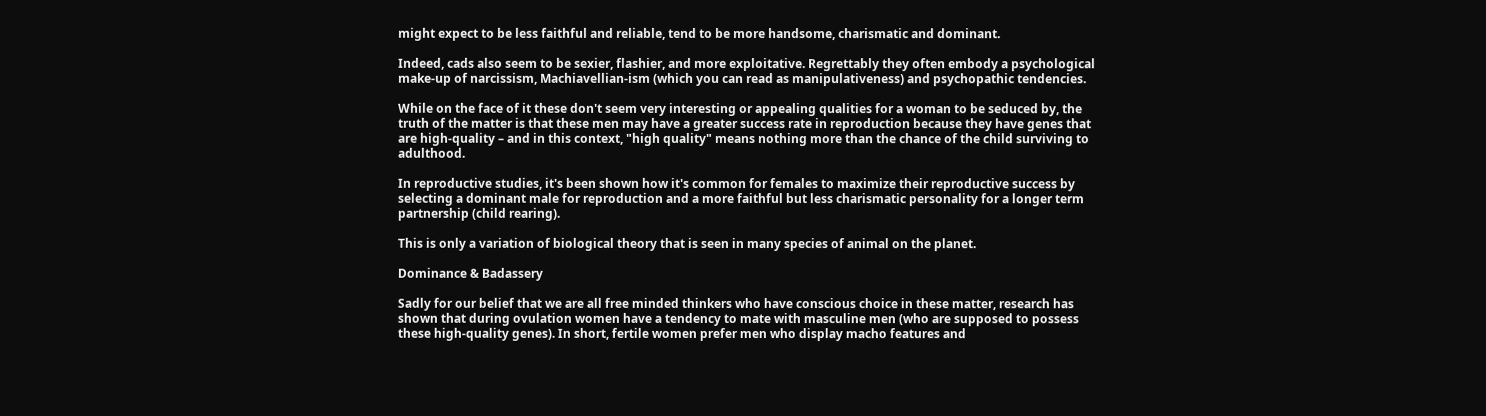might expect to be less faithful and reliable, tend to be more handsome, charismatic and dominant.

Indeed, cads also seem to be sexier, flashier, and more exploitative. Regrettably they often embody a psychological make-up of narcissism, Machiavellian-ism (which you can read as manipulativeness) and psychopathic tendencies.

While on the face of it these don't seem very interesting or appealing qualities for a woman to be seduced by, the truth of the matter is that these men may have a greater success rate in reproduction because they have genes that are high-quality – and in this context, "high quality" means nothing more than the chance of the child surviving to adulthood.

In reproductive studies, it's been shown how it's common for females to maximize their reproductive success by selecting a dominant male for reproduction and a more faithful but less charismatic personality for a longer term partnership (child rearing).

This is only a variation of biological theory that is seen in many species of animal on the planet.

Dominance & Badassery

Sadly for our belief that we are all free minded thinkers who have conscious choice in these matter, research has shown that during ovulation women have a tendency to mate with masculine men (who are supposed to possess these high-quality genes). In short, fertile women prefer men who display macho features and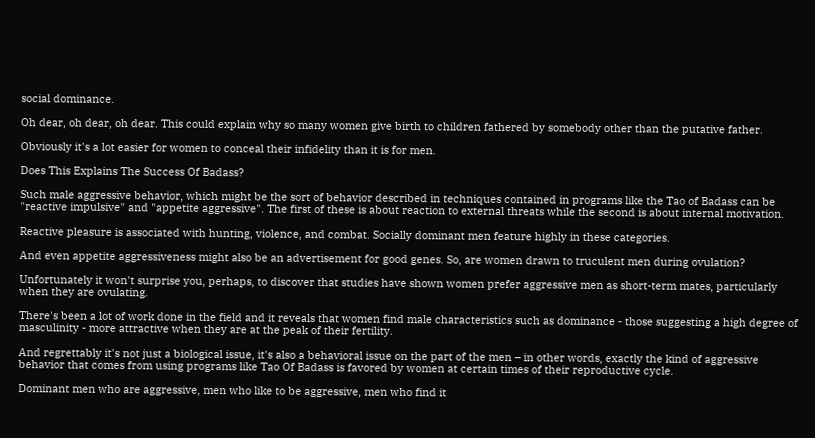social dominance.

Oh dear, oh dear, oh dear. This could explain why so many women give birth to children fathered by somebody other than the putative father.

Obviously it's a lot easier for women to conceal their infidelity than it is for men.

Does This Explains The Success Of Badass?

Such male aggressive behavior, which might be the sort of behavior described in techniques contained in programs like the Tao of Badass can be "reactive impulsive" and "appetite aggressive". The first of these is about reaction to external threats while the second is about internal motivation.

Reactive pleasure is associated with hunting, violence, and combat. Socially dominant men feature highly in these categories.

And even appetite aggressiveness might also be an advertisement for good genes. So, are women drawn to truculent men during ovulation?

Unfortunately it won't surprise you, perhaps, to discover that studies have shown women prefer aggressive men as short-term mates, particularly when they are ovulating.

There's been a lot of work done in the field and it reveals that women find male characteristics such as dominance - those suggesting a high degree of masculinity - more attractive when they are at the peak of their fertility.

And regrettably it's not just a biological issue, it's also a behavioral issue on the part of the men – in other words, exactly the kind of aggressive behavior that comes from using programs like Tao Of Badass is favored by women at certain times of their reproductive cycle.

Dominant men who are aggressive, men who like to be aggressive, men who find it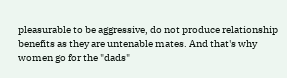pleasurable to be aggressive, do not produce relationship benefits as they are untenable mates. And that's why women go for the "dads"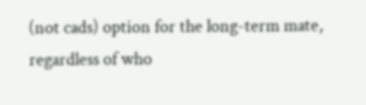(not cads) option for the long-term mate, regardless of who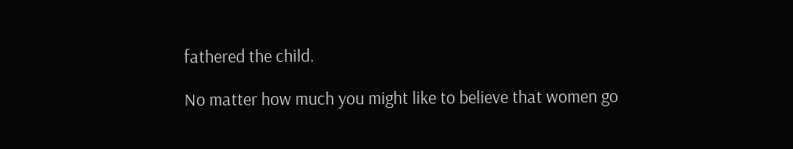fathered the child.

No matter how much you might like to believe that women go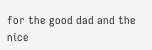for the good dad and the nice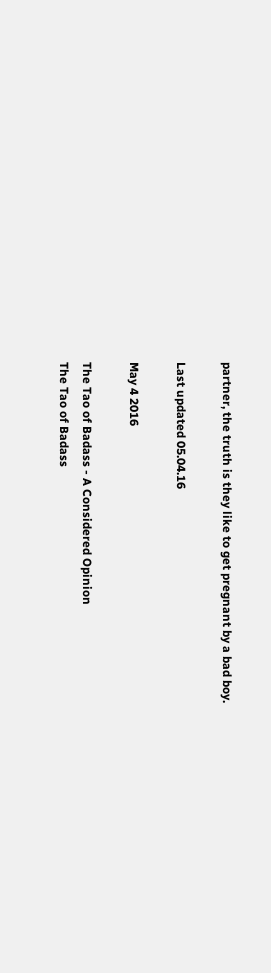partner, the truth is they like to get pregnant by a bad boy.

Last updated 05.04.16

May 4 2016

The Tao of Badass - A Considered Opinion
The Tao of Badass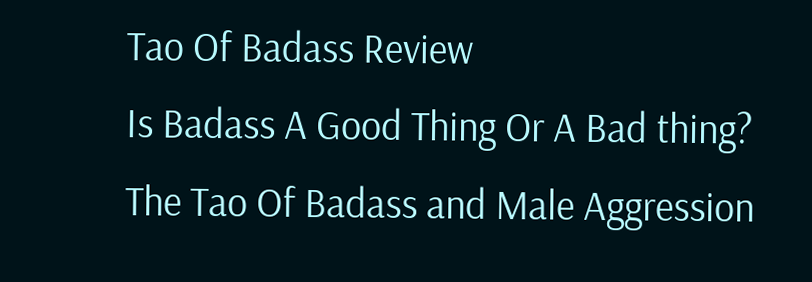Tao Of Badass Review
Is Badass A Good Thing Or A Bad thing?
The Tao Of Badass and Male Aggression